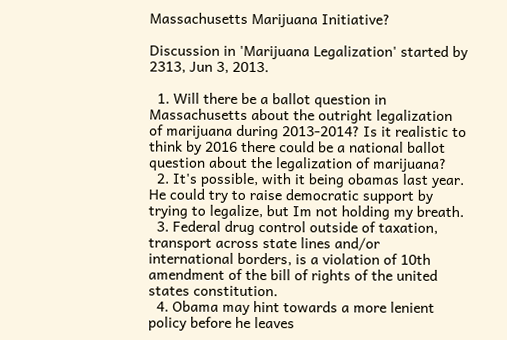Massachusetts Marijuana Initiative?

Discussion in 'Marijuana Legalization' started by 2313, Jun 3, 2013.

  1. Will there be a ballot question in Massachusetts about the outright legalization of marijuana during 2013-2014? Is it realistic to think by 2016 there could be a national ballot question about the legalization of marijuana?
  2. It's possible, with it being obamas last year. He could try to raise democratic support by trying to legalize, but Im not holding my breath.
  3. Federal drug control outside of taxation, transport across state lines and/or international borders, is a violation of 10th amendment of the bill of rights of the united states constitution.
  4. Obama may hint towards a more lenient policy before he leaves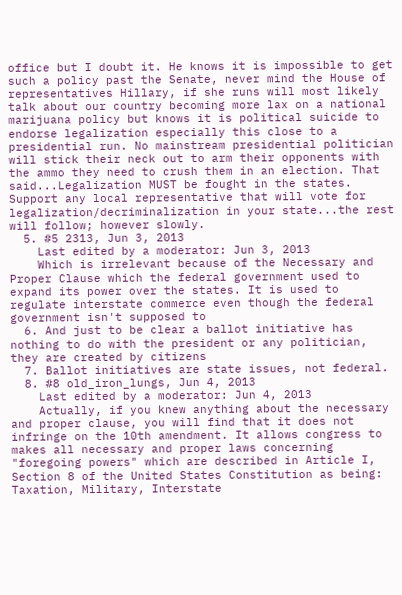office but I doubt it. He knows it is impossible to get such a policy past the Senate, never mind the House of representatives Hillary, if she runs will most likely talk about our country becoming more lax on a national marijuana policy but knows it is political suicide to endorse legalization especially this close to a presidential run. No mainstream presidential politician will stick their neck out to arm their opponents with the ammo they need to crush them in an election. That said...Legalization MUST be fought in the states. Support any local representative that will vote for legalization/decriminalization in your state...the rest will follow; however slowly.
  5. #5 2313, Jun 3, 2013
    Last edited by a moderator: Jun 3, 2013
    Which is irrelevant because of the Necessary and Proper Clause which the federal government used to expand its power over the states. It is used to regulate interstate commerce even though the federal government isn't supposed to
  6. And just to be clear a ballot initiative has nothing to do with the president or any politician, they are created by citizens
  7. Ballot initiatives are state issues, not federal.
  8. #8 old_iron_lungs, Jun 4, 2013
    Last edited by a moderator: Jun 4, 2013
    Actually, if you knew anything about the necessary and proper clause, you will find that it does not infringe on the 10th amendment. It allows congress to makes all necessary and proper laws concerning "foregoing powers" which are described in Article I, Section 8 of the United States Constitution as being: Taxation, Military, Interstate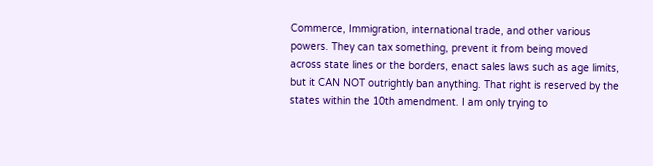Commerce, Immigration, international trade, and other various powers. They can tax something, prevent it from being moved across state lines or the borders, enact sales laws such as age limits, but it CAN NOT outrightly ban anything. That right is reserved by the states within the 10th amendment. I am only trying to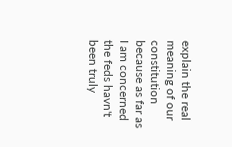explain the real meaning of our constitution because as far as I am concerned the feds havn't been truly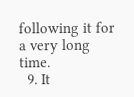following it for a very long time.
  9. It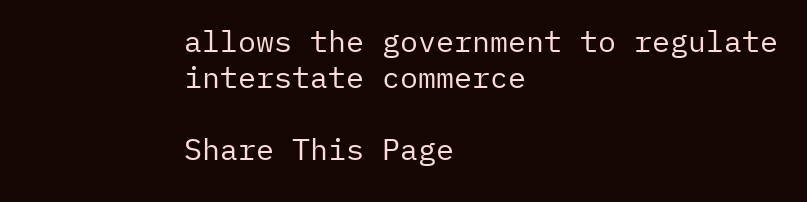allows the government to regulate interstate commerce

Share This Page